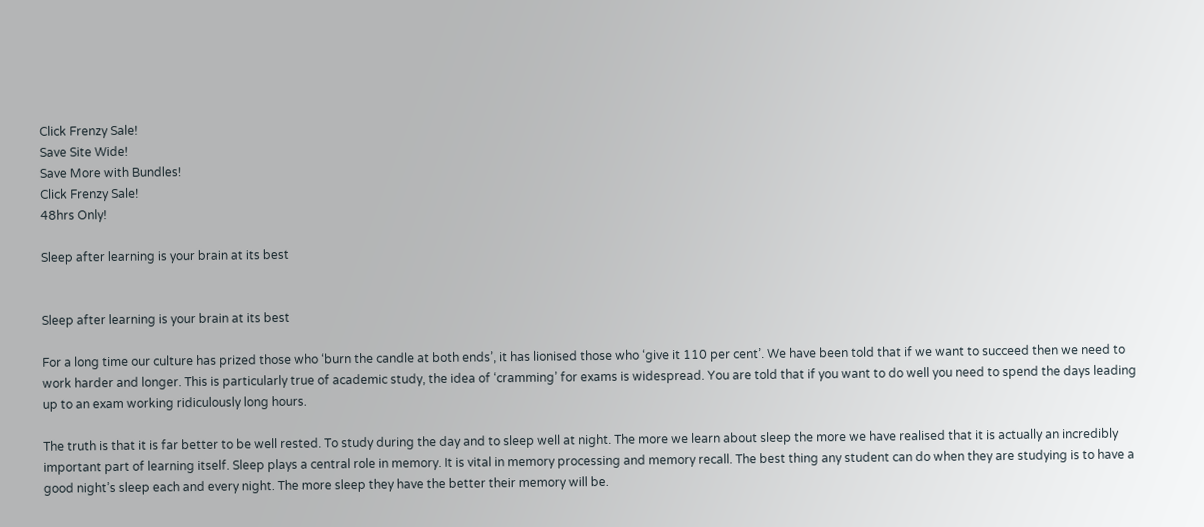Click Frenzy Sale!
Save Site Wide!
Save More with Bundles!
Click Frenzy Sale!
48hrs Only!

Sleep after learning is your brain at its best


Sleep after learning is your brain at its best

For a long time our culture has prized those who ‘burn the candle at both ends’, it has lionised those who ‘give it 110 per cent’. We have been told that if we want to succeed then we need to work harder and longer. This is particularly true of academic study, the idea of ‘cramming’ for exams is widespread. You are told that if you want to do well you need to spend the days leading up to an exam working ridiculously long hours.

The truth is that it is far better to be well rested. To study during the day and to sleep well at night. The more we learn about sleep the more we have realised that it is actually an incredibly important part of learning itself. Sleep plays a central role in memory. It is vital in memory processing and memory recall. The best thing any student can do when they are studying is to have a good night’s sleep each and every night. The more sleep they have the better their memory will be.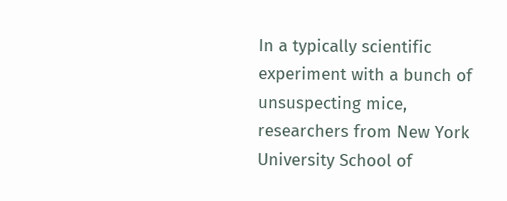In a typically scientific experiment with a bunch of unsuspecting mice, researchers from New York University School of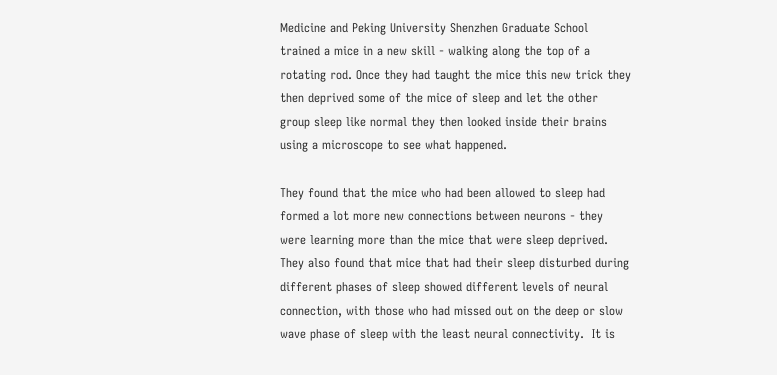Medicine and Peking University Shenzhen Graduate School trained a mice in a new skill - walking along the top of a rotating rod. Once they had taught the mice this new trick they then deprived some of the mice of sleep and let the other group sleep like normal they then looked inside their brains using a microscope to see what happened.

They found that the mice who had been allowed to sleep had formed a lot more new connections between neurons - they were learning more than the mice that were sleep deprived. They also found that mice that had their sleep disturbed during different phases of sleep showed different levels of neural connection, with those who had missed out on the deep or slow wave phase of sleep with the least neural connectivity.  It is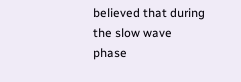believed that during the slow wave phase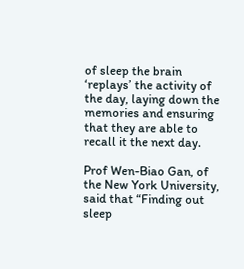of sleep the brain ‘replays’ the activity of the day, laying down the memories and ensuring that they are able to recall it the next day.

Prof Wen-Biao Gan, of the New York University, said that “Finding out sleep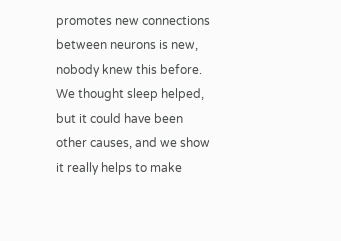promotes new connections between neurons is new, nobody knew this before. We thought sleep helped, but it could have been other causes, and we show it really helps to make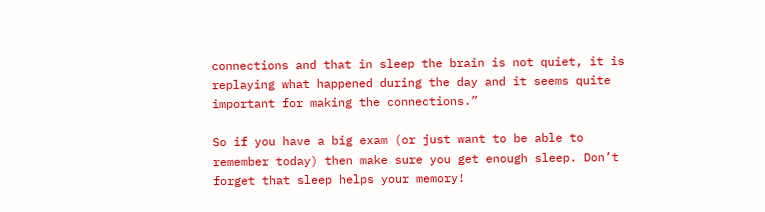connections and that in sleep the brain is not quiet, it is replaying what happened during the day and it seems quite important for making the connections.”

So if you have a big exam (or just want to be able to remember today) then make sure you get enough sleep. Don’t forget that sleep helps your memory!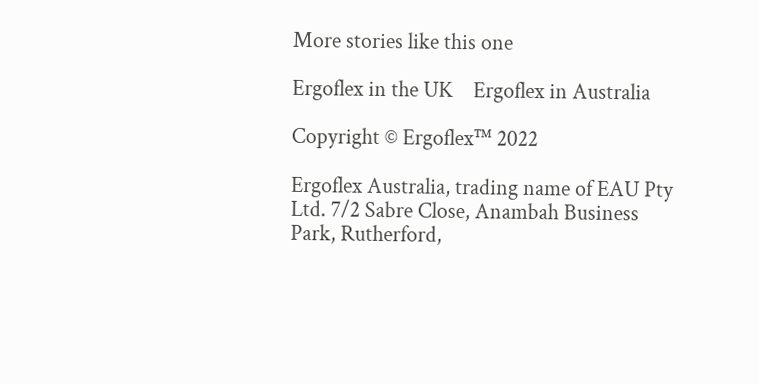More stories like this one

Ergoflex in the UK    Ergoflex in Australia

Copyright © Ergoflex™ 2022

Ergoflex Australia, trading name of EAU Pty Ltd. 7/2 Sabre Close, Anambah Business Park, Rutherford,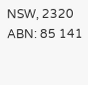NSW, 2320 ABN: 85 141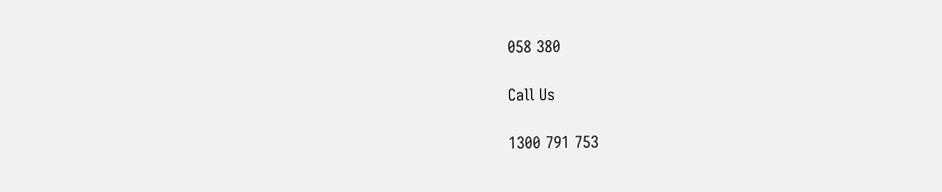058 380

Call Us

1300 791 753